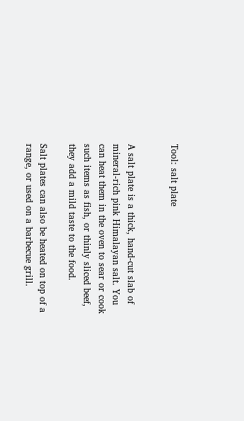Tool: salt plate


A salt plate is a thick, hand-cut slab of mineral-rich pink Himalayan salt. You can heat them in the oven to sear or cook such items as fish, or thinly sliced beef, they add a mild taste to the food.

Salt plates can also be heated on top of a range, or used on a barbecue grill.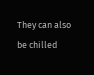They can also be chilled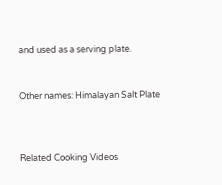and used as a serving plate.


Other names: Himalayan Salt Plate



Related Cooking Videos